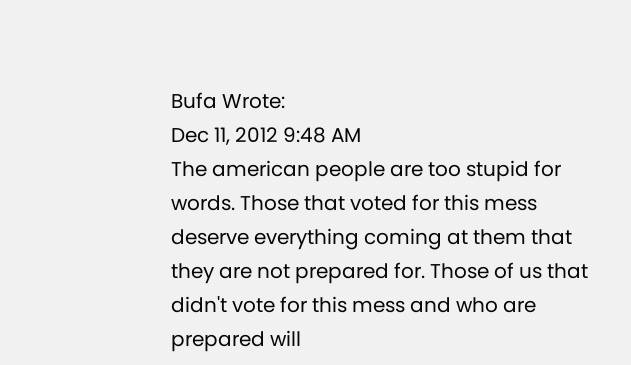Bufa Wrote:
Dec 11, 2012 9:48 AM
The american people are too stupid for words. Those that voted for this mess deserve everything coming at them that they are not prepared for. Those of us that didn't vote for this mess and who are prepared will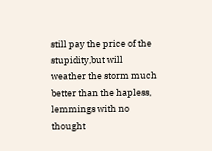still pay the price of the stupidity,but will weather the storm much better than the hapless, lemmings with no thought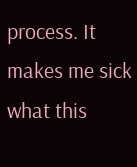process. It makes me sick what this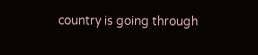country is going through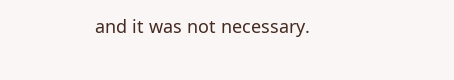and it was not necessary.